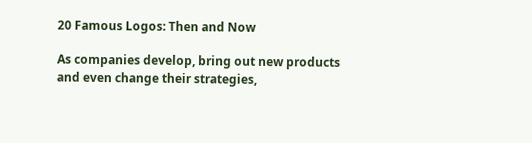20 Famous Logos: Then and Now

As companies develop, bring out new products and even change their strategies,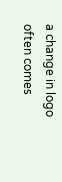a change in logo often comes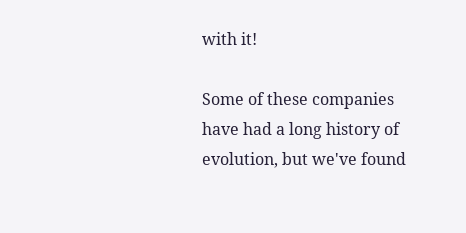with it!

Some of these companies have had a long history of evolution, but we've found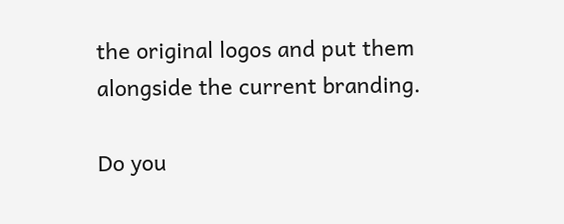the original logos and put them alongside the current branding.

Do you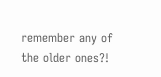remember any of the older ones?!